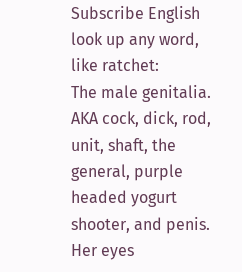Subscribe English
look up any word, like ratchet:
The male genitalia. AKA cock, dick, rod, unit, shaft, the general, purple headed yogurt shooter, and penis.
Her eyes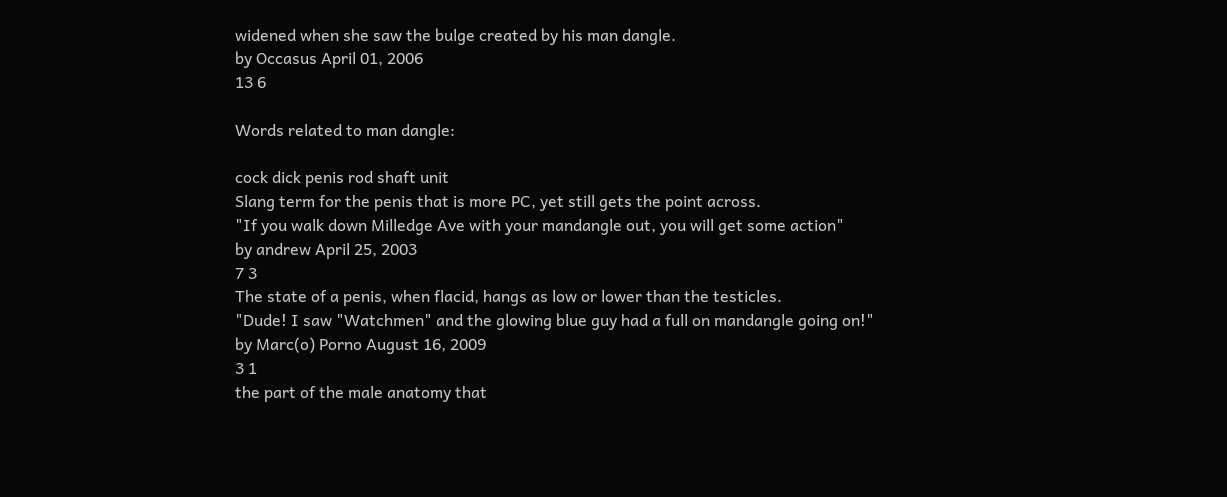widened when she saw the bulge created by his man dangle.
by Occasus April 01, 2006
13 6

Words related to man dangle:

cock dick penis rod shaft unit
Slang term for the penis that is more PC, yet still gets the point across.
"If you walk down Milledge Ave with your mandangle out, you will get some action"
by andrew April 25, 2003
7 3
The state of a penis, when flacid, hangs as low or lower than the testicles.
"Dude! I saw "Watchmen" and the glowing blue guy had a full on mandangle going on!"
by Marc(o) Porno August 16, 2009
3 1
the part of the male anatomy that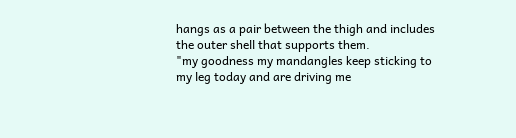hangs as a pair between the thigh and includes the outer shell that supports them.
"my goodness my mandangles keep sticking to my leg today and are driving me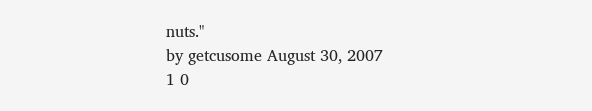nuts."
by getcusome August 30, 2007
1 0